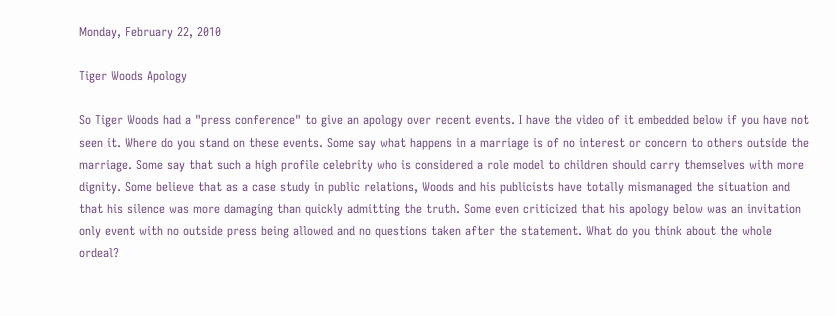Monday, February 22, 2010

Tiger Woods Apology

So Tiger Woods had a "press conference" to give an apology over recent events. I have the video of it embedded below if you have not seen it. Where do you stand on these events. Some say what happens in a marriage is of no interest or concern to others outside the marriage. Some say that such a high profile celebrity who is considered a role model to children should carry themselves with more dignity. Some believe that as a case study in public relations, Woods and his publicists have totally mismanaged the situation and that his silence was more damaging than quickly admitting the truth. Some even criticized that his apology below was an invitation only event with no outside press being allowed and no questions taken after the statement. What do you think about the whole ordeal?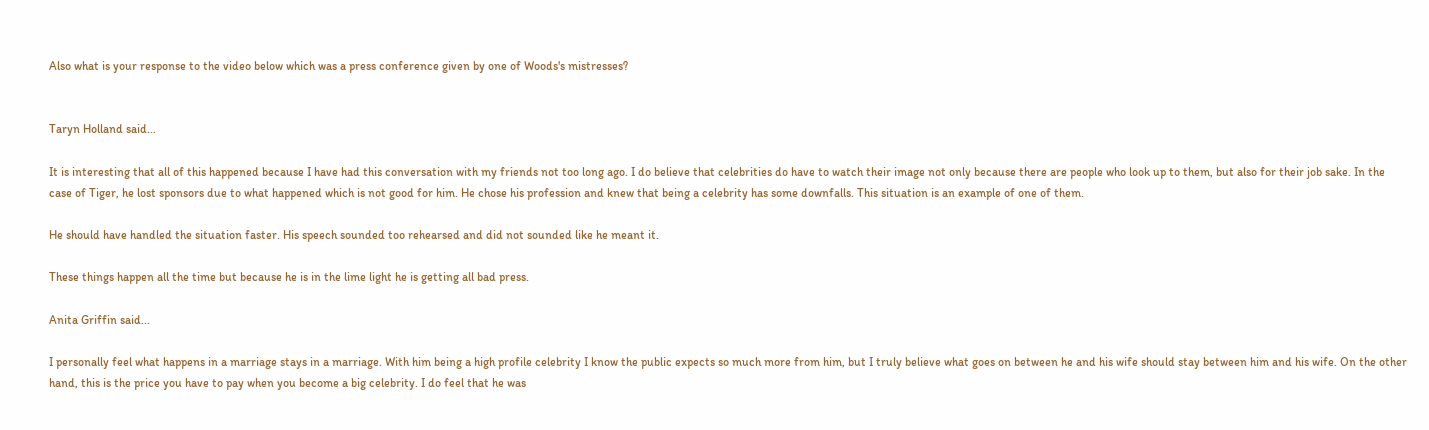Also what is your response to the video below which was a press conference given by one of Woods's mistresses?


Taryn Holland said...

It is interesting that all of this happened because I have had this conversation with my friends not too long ago. I do believe that celebrities do have to watch their image not only because there are people who look up to them, but also for their job sake. In the case of Tiger, he lost sponsors due to what happened which is not good for him. He chose his profession and knew that being a celebrity has some downfalls. This situation is an example of one of them.

He should have handled the situation faster. His speech sounded too rehearsed and did not sounded like he meant it.

These things happen all the time but because he is in the lime light he is getting all bad press.

Anita Griffin said...

I personally feel what happens in a marriage stays in a marriage. With him being a high profile celebrity I know the public expects so much more from him, but I truly believe what goes on between he and his wife should stay between him and his wife. On the other hand, this is the price you have to pay when you become a big celebrity. I do feel that he was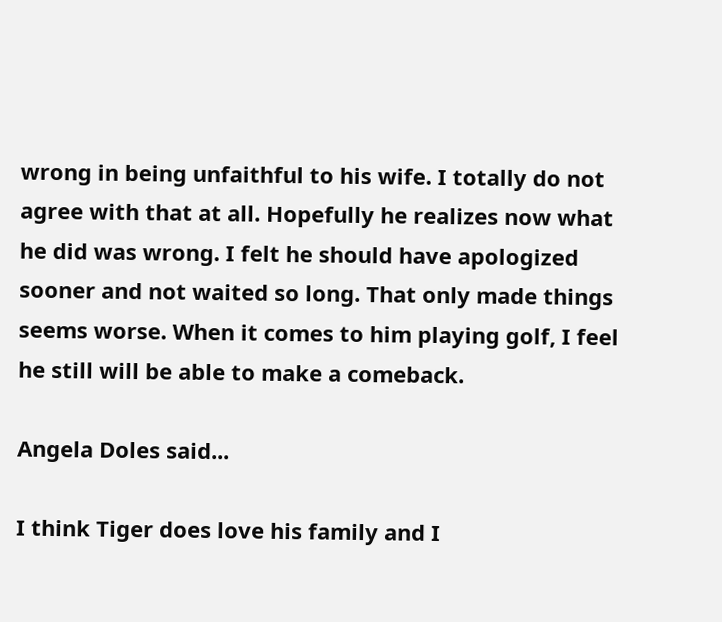wrong in being unfaithful to his wife. I totally do not agree with that at all. Hopefully he realizes now what he did was wrong. I felt he should have apologized sooner and not waited so long. That only made things seems worse. When it comes to him playing golf, I feel he still will be able to make a comeback.

Angela Doles said...

I think Tiger does love his family and I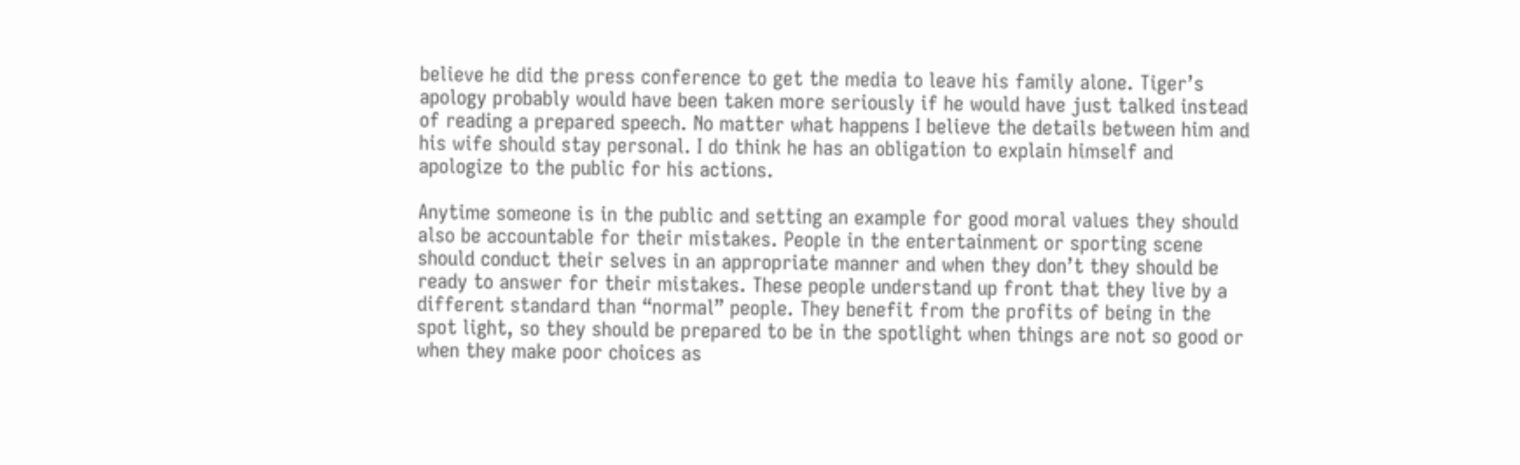believe he did the press conference to get the media to leave his family alone. Tiger’s apology probably would have been taken more seriously if he would have just talked instead of reading a prepared speech. No matter what happens I believe the details between him and his wife should stay personal. I do think he has an obligation to explain himself and apologize to the public for his actions.

Anytime someone is in the public and setting an example for good moral values they should also be accountable for their mistakes. People in the entertainment or sporting scene should conduct their selves in an appropriate manner and when they don’t they should be ready to answer for their mistakes. These people understand up front that they live by a different standard than “normal” people. They benefit from the profits of being in the spot light, so they should be prepared to be in the spotlight when things are not so good or when they make poor choices as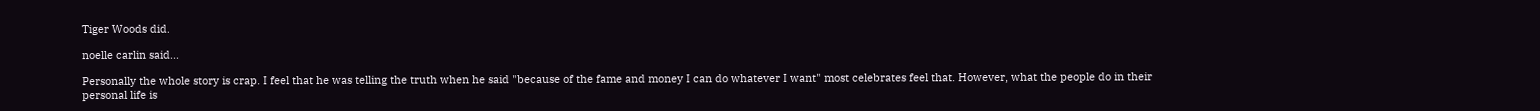Tiger Woods did.

noelle carlin said...

Personally the whole story is crap. I feel that he was telling the truth when he said "because of the fame and money I can do whatever I want" most celebrates feel that. However, what the people do in their personal life is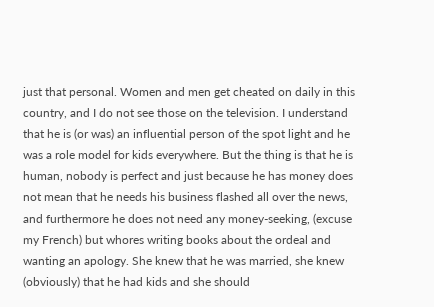just that personal. Women and men get cheated on daily in this country, and I do not see those on the television. I understand that he is (or was) an influential person of the spot light and he was a role model for kids everywhere. But the thing is that he is human, nobody is perfect and just because he has money does not mean that he needs his business flashed all over the news, and furthermore he does not need any money-seeking, (excuse my French) but whores writing books about the ordeal and wanting an apology. She knew that he was married, she knew (obviously) that he had kids and she should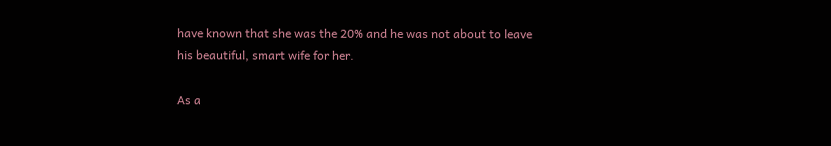have known that she was the 20% and he was not about to leave his beautiful, smart wife for her.

As a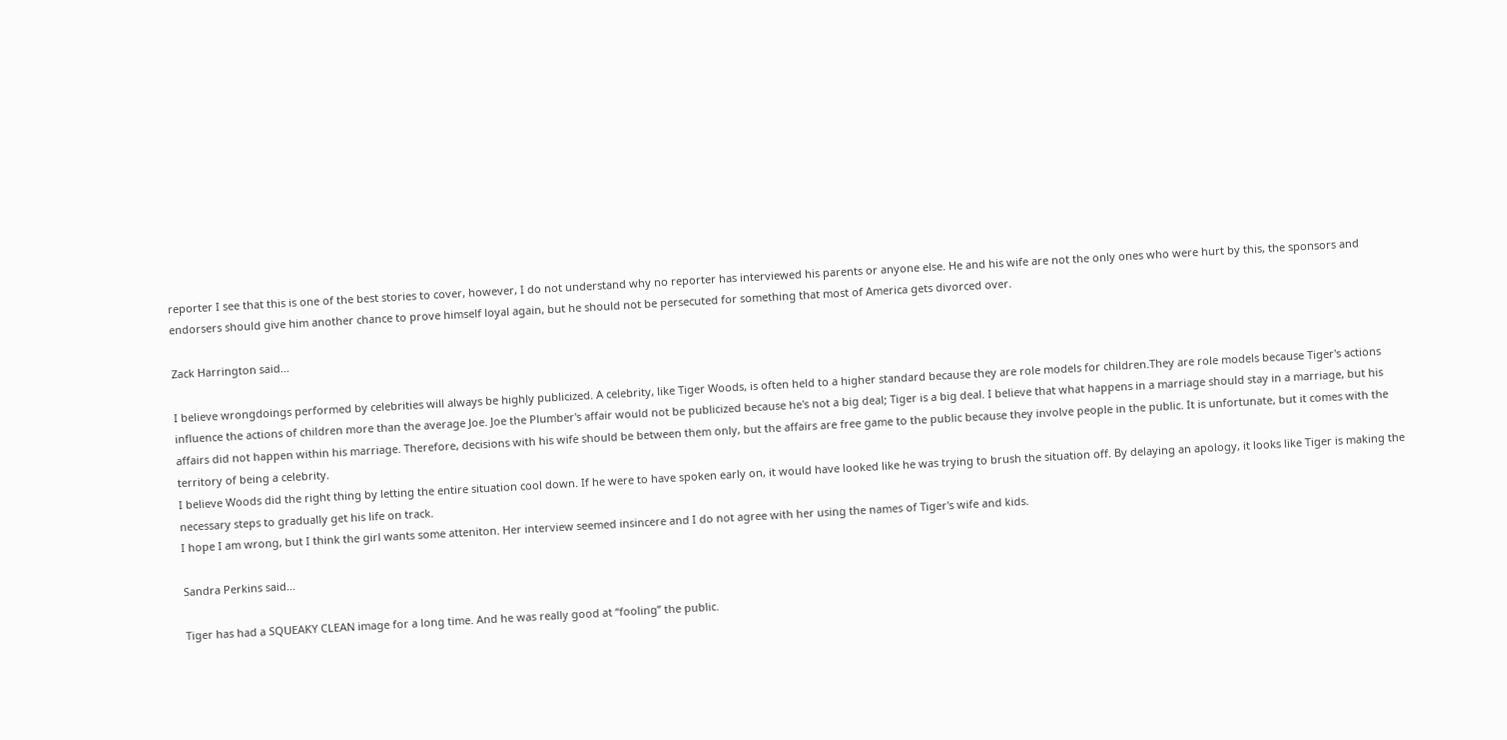reporter I see that this is one of the best stories to cover, however, I do not understand why no reporter has interviewed his parents or anyone else. He and his wife are not the only ones who were hurt by this, the sponsors and endorsers should give him another chance to prove himself loyal again, but he should not be persecuted for something that most of America gets divorced over.

Zack Harrington said...

I believe wrongdoings performed by celebrities will always be highly publicized. A celebrity, like Tiger Woods, is often held to a higher standard because they are role models for children.They are role models because Tiger's actions influence the actions of children more than the average Joe. Joe the Plumber's affair would not be publicized because he's not a big deal; Tiger is a big deal. I believe that what happens in a marriage should stay in a marriage, but his affairs did not happen within his marriage. Therefore, decisions with his wife should be between them only, but the affairs are free game to the public because they involve people in the public. It is unfortunate, but it comes with the territory of being a celebrity.
I believe Woods did the right thing by letting the entire situation cool down. If he were to have spoken early on, it would have looked like he was trying to brush the situation off. By delaying an apology, it looks like Tiger is making the necessary steps to gradually get his life on track.
I hope I am wrong, but I think the girl wants some atteniton. Her interview seemed insincere and I do not agree with her using the names of Tiger's wife and kids.

Sandra Perkins said...

Tiger has had a SQUEAKY CLEAN image for a long time. And he was really good at “fooling” the public.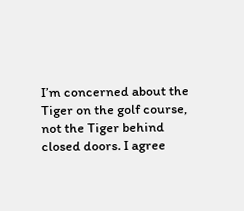I’m concerned about the Tiger on the golf course, not the Tiger behind closed doors. I agree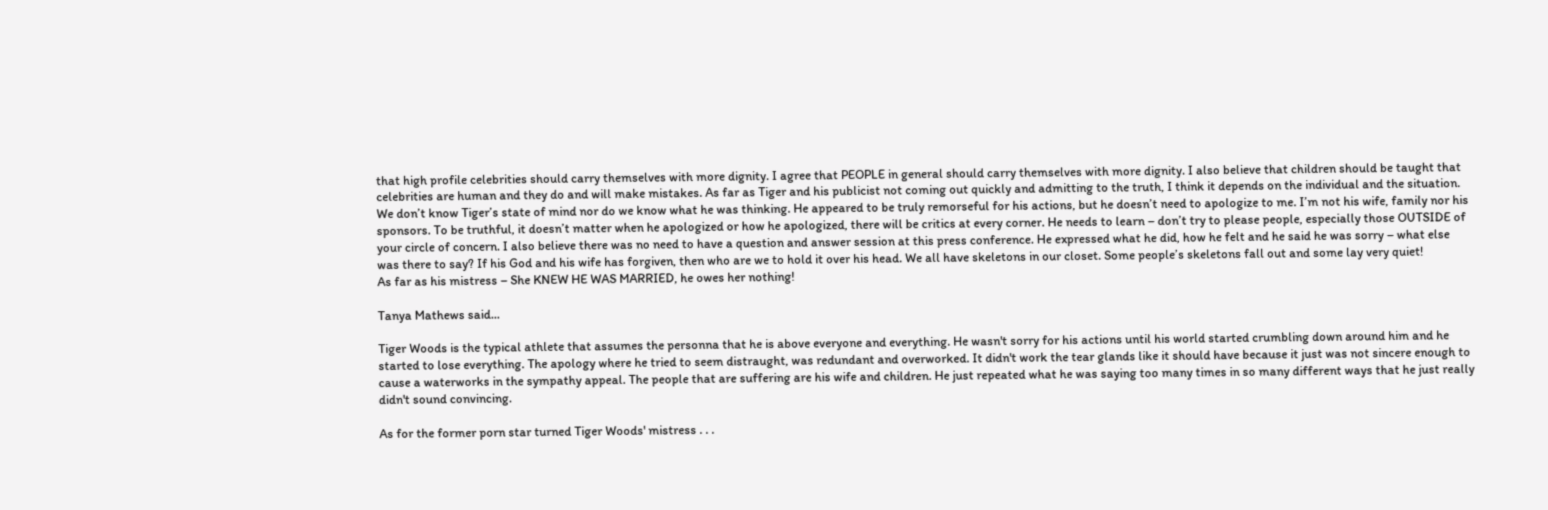that high profile celebrities should carry themselves with more dignity. I agree that PEOPLE in general should carry themselves with more dignity. I also believe that children should be taught that celebrities are human and they do and will make mistakes. As far as Tiger and his publicist not coming out quickly and admitting to the truth, I think it depends on the individual and the situation. We don’t know Tiger’s state of mind nor do we know what he was thinking. He appeared to be truly remorseful for his actions, but he doesn’t need to apologize to me. I’m not his wife, family nor his sponsors. To be truthful, it doesn’t matter when he apologized or how he apologized, there will be critics at every corner. He needs to learn – don’t try to please people, especially those OUTSIDE of your circle of concern. I also believe there was no need to have a question and answer session at this press conference. He expressed what he did, how he felt and he said he was sorry – what else was there to say? If his God and his wife has forgiven, then who are we to hold it over his head. We all have skeletons in our closet. Some people’s skeletons fall out and some lay very quiet!
As far as his mistress – She KNEW HE WAS MARRIED, he owes her nothing!

Tanya Mathews said...

Tiger Woods is the typical athlete that assumes the personna that he is above everyone and everything. He wasn't sorry for his actions until his world started crumbling down around him and he started to lose everything. The apology where he tried to seem distraught, was redundant and overworked. It didn't work the tear glands like it should have because it just was not sincere enough to cause a waterworks in the sympathy appeal. The people that are suffering are his wife and children. He just repeated what he was saying too many times in so many different ways that he just really didn't sound convincing.

As for the former porn star turned Tiger Woods' mistress . . .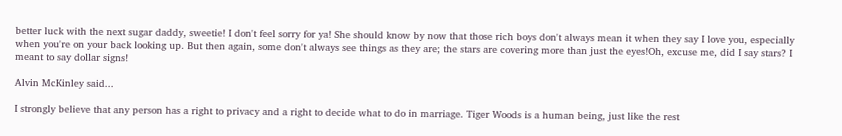better luck with the next sugar daddy, sweetie! I don't feel sorry for ya! She should know by now that those rich boys don't always mean it when they say I love you, especially when you're on your back looking up. But then again, some don't always see things as they are; the stars are covering more than just the eyes!Oh, excuse me, did I say stars? I meant to say dollar signs!

Alvin McKinley said...

I strongly believe that any person has a right to privacy and a right to decide what to do in marriage. Tiger Woods is a human being, just like the rest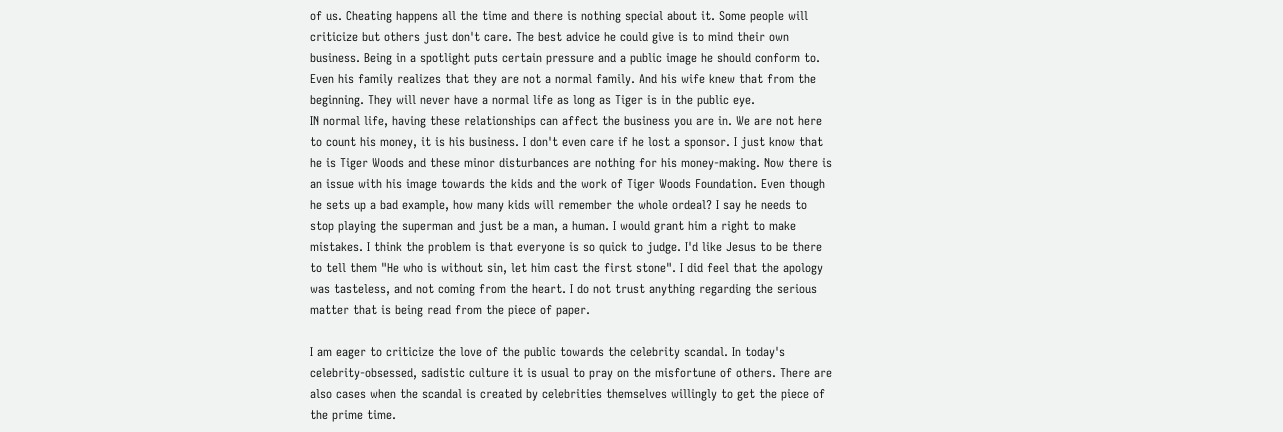of us. Cheating happens all the time and there is nothing special about it. Some people will criticize but others just don't care. The best advice he could give is to mind their own business. Being in a spotlight puts certain pressure and a public image he should conform to. Even his family realizes that they are not a normal family. And his wife knew that from the beginning. They will never have a normal life as long as Tiger is in the public eye.
IN normal life, having these relationships can affect the business you are in. We are not here to count his money, it is his business. I don't even care if he lost a sponsor. I just know that he is Tiger Woods and these minor disturbances are nothing for his money-making. Now there is an issue with his image towards the kids and the work of Tiger Woods Foundation. Even though he sets up a bad example, how many kids will remember the whole ordeal? I say he needs to stop playing the superman and just be a man, a human. I would grant him a right to make mistakes. I think the problem is that everyone is so quick to judge. I'd like Jesus to be there to tell them "He who is without sin, let him cast the first stone". I did feel that the apology was tasteless, and not coming from the heart. I do not trust anything regarding the serious matter that is being read from the piece of paper.

I am eager to criticize the love of the public towards the celebrity scandal. In today's celebrity-obsessed, sadistic culture it is usual to pray on the misfortune of others. There are also cases when the scandal is created by celebrities themselves willingly to get the piece of the prime time.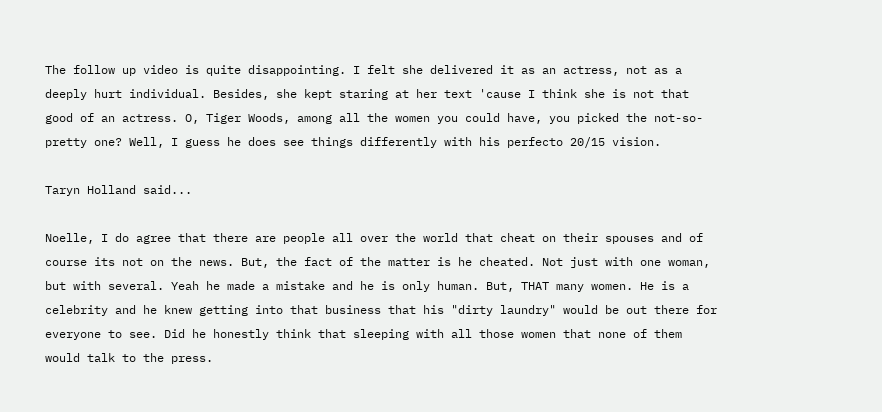The follow up video is quite disappointing. I felt she delivered it as an actress, not as a deeply hurt individual. Besides, she kept staring at her text 'cause I think she is not that good of an actress. O, Tiger Woods, among all the women you could have, you picked the not-so-pretty one? Well, I guess he does see things differently with his perfecto 20/15 vision.

Taryn Holland said...

Noelle, I do agree that there are people all over the world that cheat on their spouses and of course its not on the news. But, the fact of the matter is he cheated. Not just with one woman, but with several. Yeah he made a mistake and he is only human. But, THAT many women. He is a celebrity and he knew getting into that business that his "dirty laundry" would be out there for everyone to see. Did he honestly think that sleeping with all those women that none of them would talk to the press.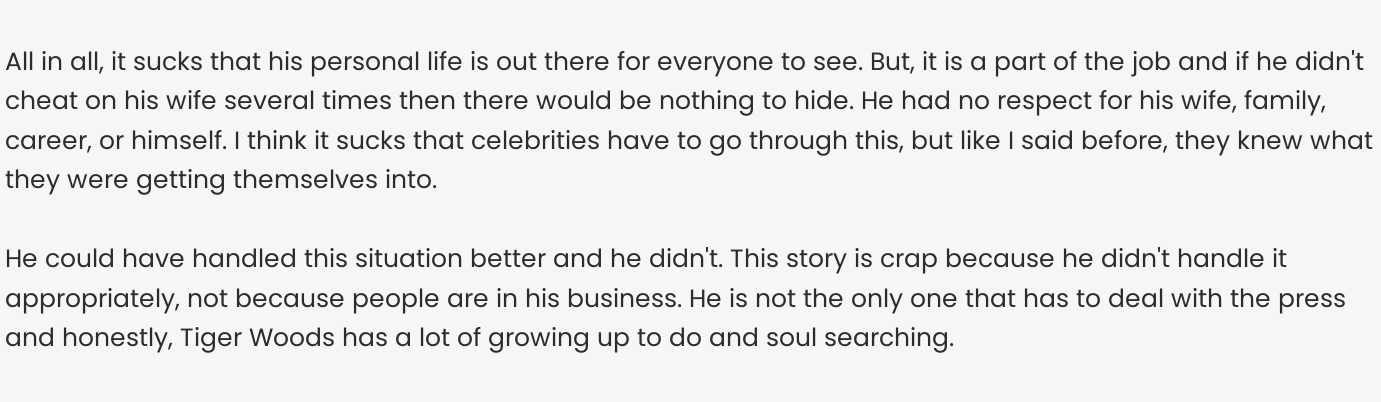All in all, it sucks that his personal life is out there for everyone to see. But, it is a part of the job and if he didn't cheat on his wife several times then there would be nothing to hide. He had no respect for his wife, family, career, or himself. I think it sucks that celebrities have to go through this, but like I said before, they knew what they were getting themselves into.

He could have handled this situation better and he didn't. This story is crap because he didn't handle it appropriately, not because people are in his business. He is not the only one that has to deal with the press and honestly, Tiger Woods has a lot of growing up to do and soul searching.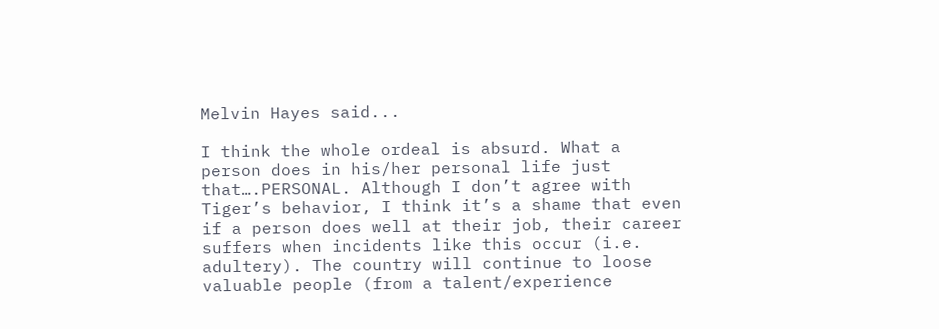Melvin Hayes said...

I think the whole ordeal is absurd. What a person does in his/her personal life just that….PERSONAL. Although I don’t agree with Tiger’s behavior, I think it’s a shame that even if a person does well at their job, their career suffers when incidents like this occur (i.e. adultery). The country will continue to loose valuable people (from a talent/experience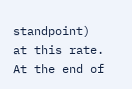standpoint) at this rate. At the end of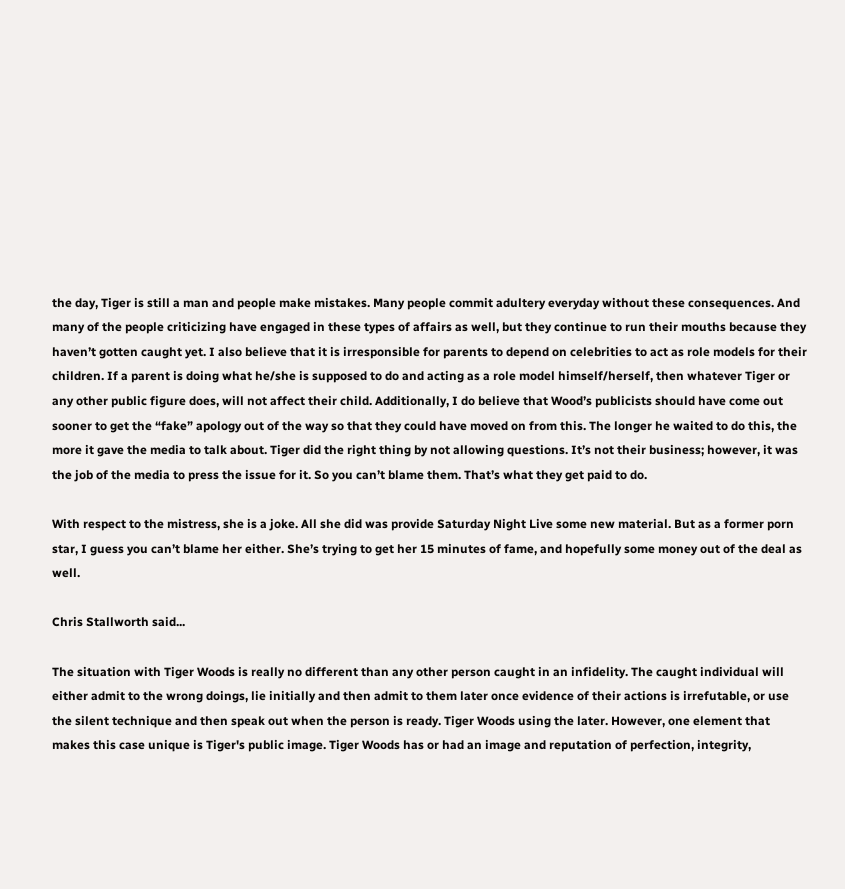the day, Tiger is still a man and people make mistakes. Many people commit adultery everyday without these consequences. And many of the people criticizing have engaged in these types of affairs as well, but they continue to run their mouths because they haven’t gotten caught yet. I also believe that it is irresponsible for parents to depend on celebrities to act as role models for their children. If a parent is doing what he/she is supposed to do and acting as a role model himself/herself, then whatever Tiger or any other public figure does, will not affect their child. Additionally, I do believe that Wood’s publicists should have come out sooner to get the “fake” apology out of the way so that they could have moved on from this. The longer he waited to do this, the more it gave the media to talk about. Tiger did the right thing by not allowing questions. It’s not their business; however, it was the job of the media to press the issue for it. So you can’t blame them. That’s what they get paid to do.

With respect to the mistress, she is a joke. All she did was provide Saturday Night Live some new material. But as a former porn star, I guess you can’t blame her either. She’s trying to get her 15 minutes of fame, and hopefully some money out of the deal as well.

Chris Stallworth said...

The situation with Tiger Woods is really no different than any other person caught in an infidelity. The caught individual will either admit to the wrong doings, lie initially and then admit to them later once evidence of their actions is irrefutable, or use the silent technique and then speak out when the person is ready. Tiger Woods using the later. However, one element that makes this case unique is Tiger's public image. Tiger Woods has or had an image and reputation of perfection, integrity,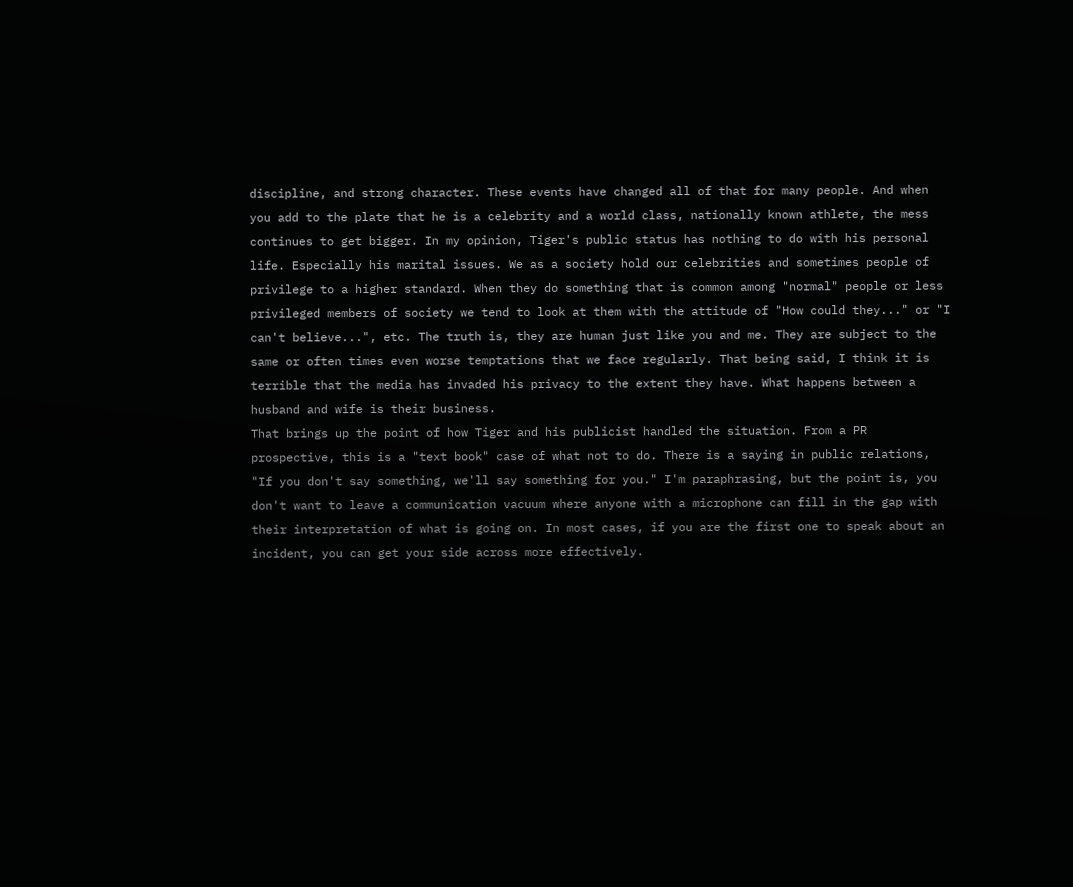discipline, and strong character. These events have changed all of that for many people. And when you add to the plate that he is a celebrity and a world class, nationally known athlete, the mess continues to get bigger. In my opinion, Tiger's public status has nothing to do with his personal life. Especially his marital issues. We as a society hold our celebrities and sometimes people of privilege to a higher standard. When they do something that is common among "normal" people or less privileged members of society we tend to look at them with the attitude of "How could they..." or "I can't believe...", etc. The truth is, they are human just like you and me. They are subject to the same or often times even worse temptations that we face regularly. That being said, I think it is terrible that the media has invaded his privacy to the extent they have. What happens between a husband and wife is their business.
That brings up the point of how Tiger and his publicist handled the situation. From a PR prospective, this is a "text book" case of what not to do. There is a saying in public relations, "If you don't say something, we'll say something for you." I'm paraphrasing, but the point is, you don't want to leave a communication vacuum where anyone with a microphone can fill in the gap with their interpretation of what is going on. In most cases, if you are the first one to speak about an incident, you can get your side across more effectively.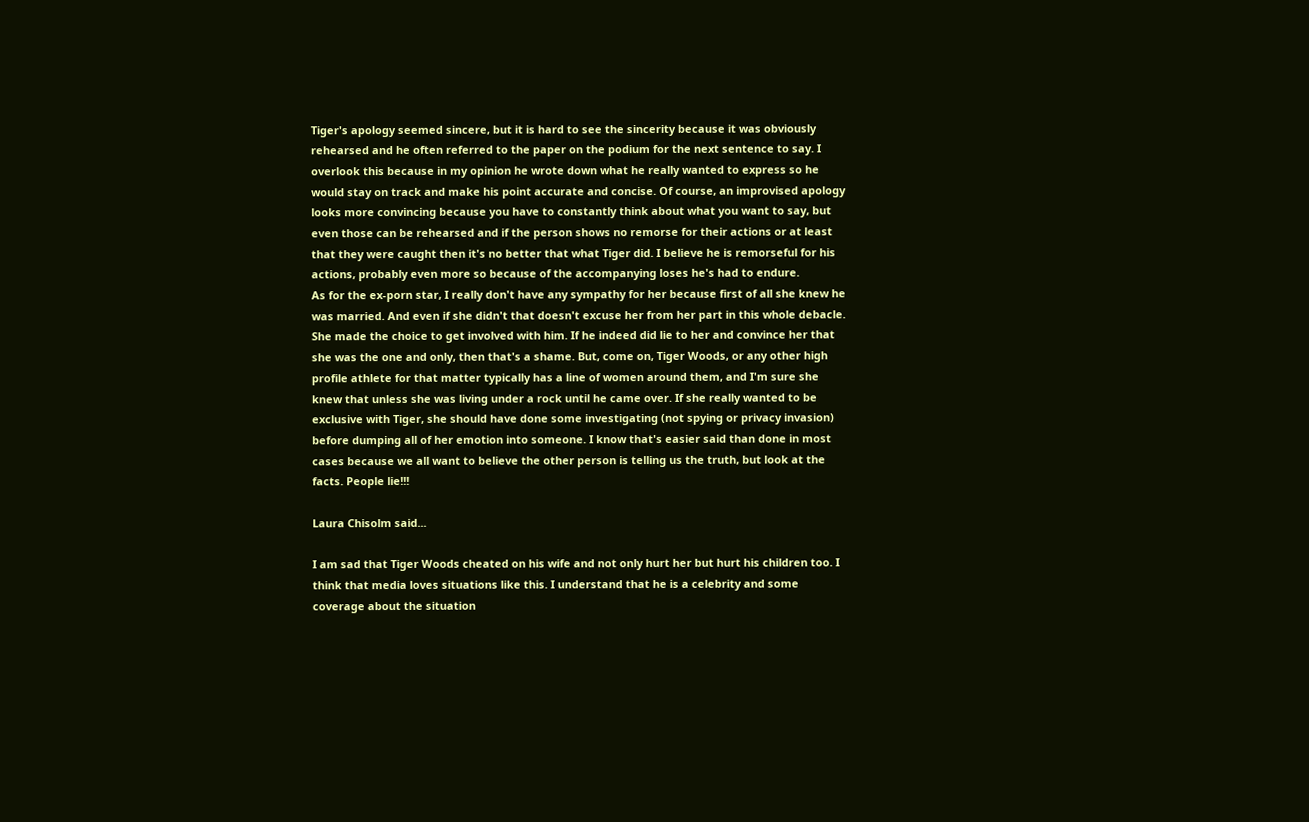Tiger's apology seemed sincere, but it is hard to see the sincerity because it was obviously rehearsed and he often referred to the paper on the podium for the next sentence to say. I overlook this because in my opinion he wrote down what he really wanted to express so he would stay on track and make his point accurate and concise. Of course, an improvised apology looks more convincing because you have to constantly think about what you want to say, but even those can be rehearsed and if the person shows no remorse for their actions or at least that they were caught then it's no better that what Tiger did. I believe he is remorseful for his actions, probably even more so because of the accompanying loses he's had to endure.
As for the ex-porn star, I really don't have any sympathy for her because first of all she knew he was married. And even if she didn't that doesn't excuse her from her part in this whole debacle. She made the choice to get involved with him. If he indeed did lie to her and convince her that she was the one and only, then that's a shame. But, come on, Tiger Woods, or any other high profile athlete for that matter typically has a line of women around them, and I'm sure she knew that unless she was living under a rock until he came over. If she really wanted to be exclusive with Tiger, she should have done some investigating (not spying or privacy invasion) before dumping all of her emotion into someone. I know that's easier said than done in most cases because we all want to believe the other person is telling us the truth, but look at the facts. People lie!!!

Laura Chisolm said...

I am sad that Tiger Woods cheated on his wife and not only hurt her but hurt his children too. I think that media loves situations like this. I understand that he is a celebrity and some coverage about the situation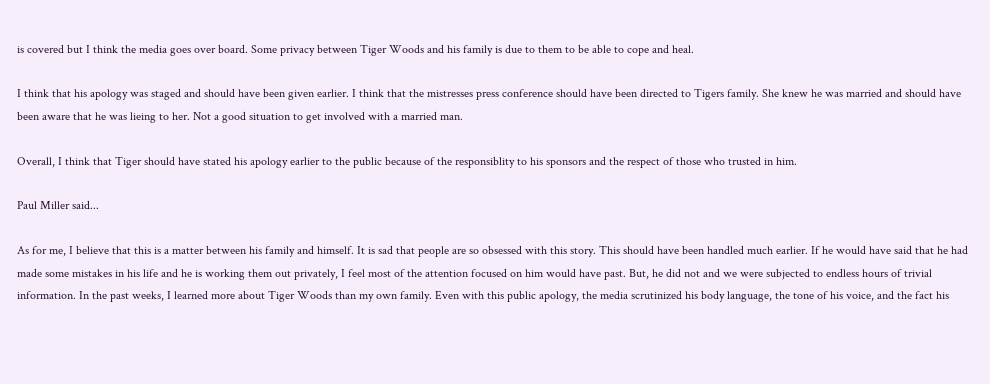is covered but I think the media goes over board. Some privacy between Tiger Woods and his family is due to them to be able to cope and heal.

I think that his apology was staged and should have been given earlier. I think that the mistresses press conference should have been directed to Tigers family. She knew he was married and should have been aware that he was lieing to her. Not a good situation to get involved with a married man.

Overall, I think that Tiger should have stated his apology earlier to the public because of the responsiblity to his sponsors and the respect of those who trusted in him.

Paul Miller said...

As for me, I believe that this is a matter between his family and himself. It is sad that people are so obsessed with this story. This should have been handled much earlier. If he would have said that he had made some mistakes in his life and he is working them out privately, I feel most of the attention focused on him would have past. But, he did not and we were subjected to endless hours of trivial information. In the past weeks, I learned more about Tiger Woods than my own family. Even with this public apology, the media scrutinized his body language, the tone of his voice, and the fact his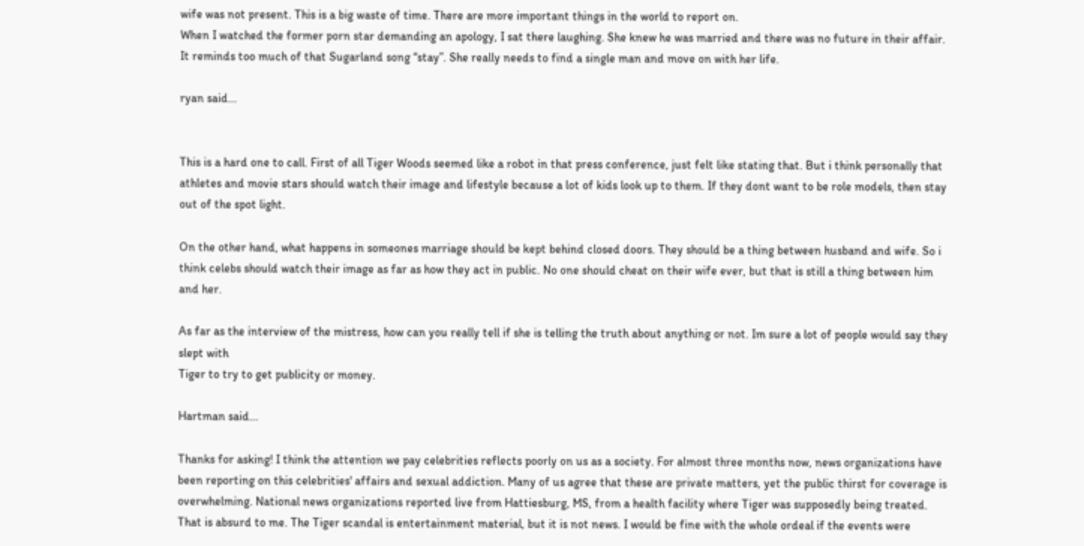wife was not present. This is a big waste of time. There are more important things in the world to report on.
When I watched the former porn star demanding an apology, I sat there laughing. She knew he was married and there was no future in their affair. It reminds too much of that Sugarland song “stay”. She really needs to find a single man and move on with her life.

ryan said...


This is a hard one to call. First of all Tiger Woods seemed like a robot in that press conference, just felt like stating that. But i think personally that athletes and movie stars should watch their image and lifestyle because a lot of kids look up to them. If they dont want to be role models, then stay out of the spot light.

On the other hand, what happens in someones marriage should be kept behind closed doors. They should be a thing between husband and wife. So i think celebs should watch their image as far as how they act in public. No one should cheat on their wife ever, but that is still a thing between him and her.

As far as the interview of the mistress, how can you really tell if she is telling the truth about anything or not. Im sure a lot of people would say they slept with
Tiger to try to get publicity or money.

Hartman said...

Thanks for asking! I think the attention we pay celebrities reflects poorly on us as a society. For almost three months now, news organizations have been reporting on this celebrities' affairs and sexual addiction. Many of us agree that these are private matters, yet the public thirst for coverage is overwhelming. National news organizations reported live from Hattiesburg, MS, from a health facility where Tiger was supposedly being treated. That is absurd to me. The Tiger scandal is entertainment material, but it is not news. I would be fine with the whole ordeal if the events were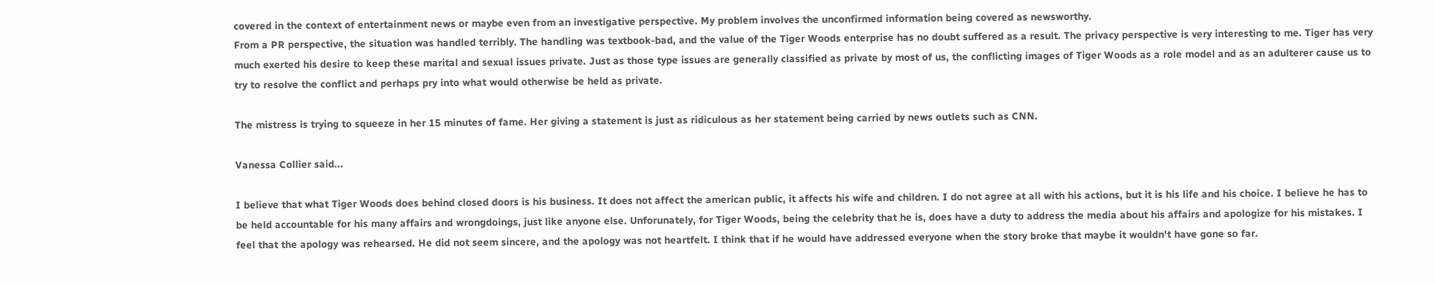covered in the context of entertainment news or maybe even from an investigative perspective. My problem involves the unconfirmed information being covered as newsworthy.
From a PR perspective, the situation was handled terribly. The handling was textbook-bad, and the value of the Tiger Woods enterprise has no doubt suffered as a result. The privacy perspective is very interesting to me. Tiger has very much exerted his desire to keep these marital and sexual issues private. Just as those type issues are generally classified as private by most of us, the conflicting images of Tiger Woods as a role model and as an adulterer cause us to try to resolve the conflict and perhaps pry into what would otherwise be held as private.

The mistress is trying to squeeze in her 15 minutes of fame. Her giving a statement is just as ridiculous as her statement being carried by news outlets such as CNN.

Vanessa Collier said...

I believe that what Tiger Woods does behind closed doors is his business. It does not affect the american public, it affects his wife and children. I do not agree at all with his actions, but it is his life and his choice. I believe he has to be held accountable for his many affairs and wrongdoings, just like anyone else. Unforunately, for Tiger Woods, being the celebrity that he is, does have a duty to address the media about his affairs and apologize for his mistakes. I feel that the apology was rehearsed. He did not seem sincere, and the apology was not heartfelt. I think that if he would have addressed everyone when the story broke that maybe it wouldn't have gone so far.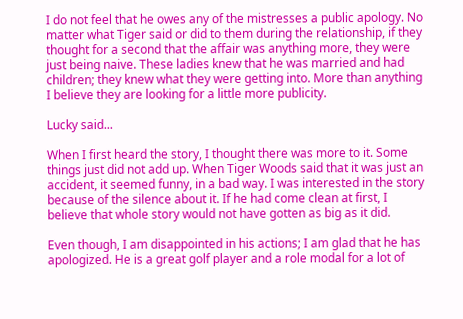I do not feel that he owes any of the mistresses a public apology. No matter what Tiger said or did to them during the relationship, if they thought for a second that the affair was anything more, they were just being naive. These ladies knew that he was married and had children; they knew what they were getting into. More than anything I believe they are looking for a little more publicity.

Lucky said...

When I first heard the story, I thought there was more to it. Some things just did not add up. When Tiger Woods said that it was just an accident, it seemed funny, in a bad way. I was interested in the story because of the silence about it. If he had come clean at first, I believe that whole story would not have gotten as big as it did.

Even though, I am disappointed in his actions; I am glad that he has apologized. He is a great golf player and a role modal for a lot of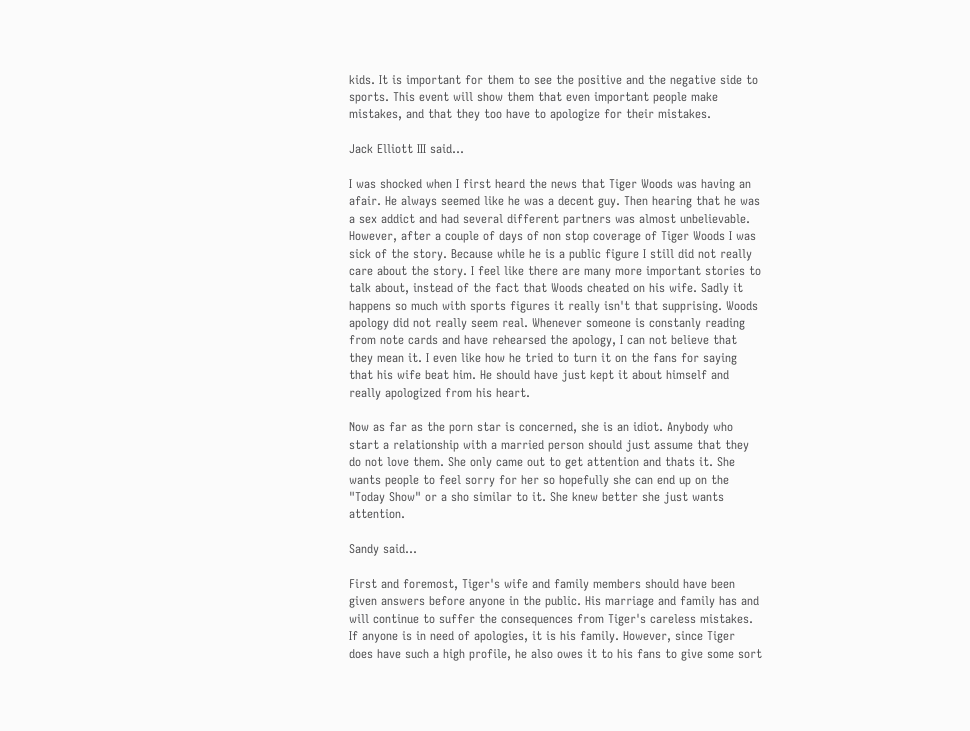kids. It is important for them to see the positive and the negative side to sports. This event will show them that even important people make mistakes, and that they too have to apologize for their mistakes.

Jack Elliott III said...

I was shocked when I first heard the news that Tiger Woods was having an afair. He always seemed like he was a decent guy. Then hearing that he was a sex addict and had several different partners was almost unbelievable. However, after a couple of days of non stop coverage of Tiger Woods I was sick of the story. Because while he is a public figure I still did not really care about the story. I feel like there are many more important stories to talk about, instead of the fact that Woods cheated on his wife. Sadly it happens so much with sports figures it really isn't that supprising. Woods apology did not really seem real. Whenever someone is constanly reading from note cards and have rehearsed the apology, I can not believe that they mean it. I even like how he tried to turn it on the fans for saying that his wife beat him. He should have just kept it about himself and really apologized from his heart.

Now as far as the porn star is concerned, she is an idiot. Anybody who start a relationship with a married person should just assume that they do not love them. She only came out to get attention and thats it. She wants people to feel sorry for her so hopefully she can end up on the "Today Show" or a sho similar to it. She knew better she just wants attention.

Sandy said...

First and foremost, Tiger's wife and family members should have been given answers before anyone in the public. His marriage and family has and will continue to suffer the consequences from Tiger's careless mistakes. If anyone is in need of apologies, it is his family. However, since Tiger does have such a high profile, he also owes it to his fans to give some sort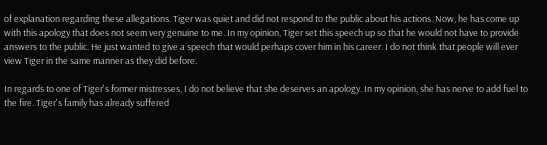of explanation regarding these allegations. Tiger was quiet and did not respond to the public about his actions. Now, he has come up with this apology that does not seem very genuine to me. In my opinion, Tiger set this speech up so that he would not have to provide answers to the public. He just wanted to give a speech that would perhaps cover him in his career. I do not think that people will ever view Tiger in the same manner as they did before.

In regards to one of Tiger's former mistresses, I do not believe that she deserves an apology. In my opinion, she has nerve to add fuel to the fire. Tiger's family has already suffered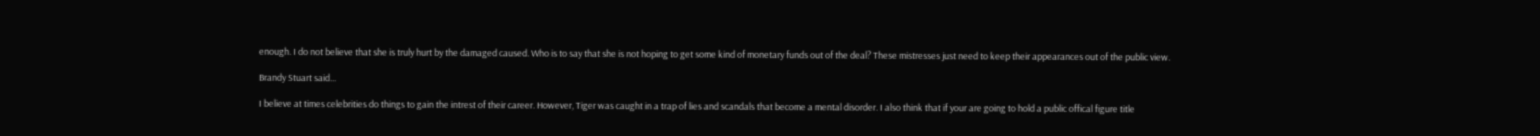enough. I do not believe that she is truly hurt by the damaged caused. Who is to say that she is not hoping to get some kind of monetary funds out of the deal? These mistresses just need to keep their appearances out of the public view.

Brandy Stuart said...

I believe at times celebrities do things to gain the intrest of their career. However, Tiger was caught in a trap of lies and scandals that become a mental disorder. I also think that if your are going to hold a public offical figure title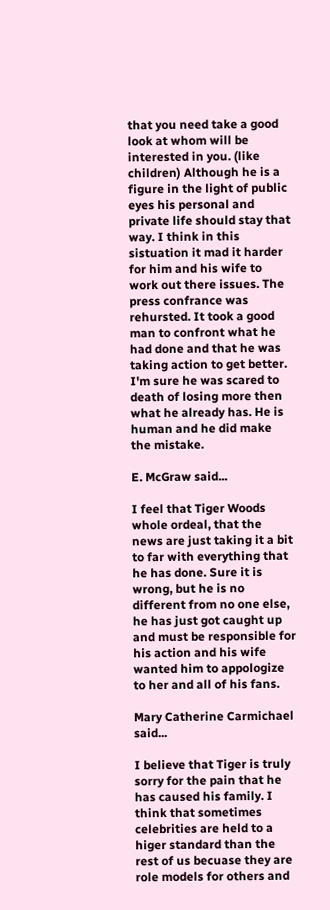that you need take a good look at whom will be interested in you. (like children) Although he is a figure in the light of public eyes his personal and private life should stay that way. I think in this sistuation it mad it harder for him and his wife to work out there issues. The press confrance was rehursted. It took a good man to confront what he had done and that he was taking action to get better. I'm sure he was scared to death of losing more then what he already has. He is human and he did make the mistake.

E. McGraw said...

I feel that Tiger Woods whole ordeal, that the news are just taking it a bit to far with everything that he has done. Sure it is wrong, but he is no different from no one else, he has just got caught up and must be responsible for his action and his wife wanted him to appologize to her and all of his fans.

Mary Catherine Carmichael said...

I believe that Tiger is truly sorry for the pain that he has caused his family. I think that sometimes celebrities are held to a higer standard than the rest of us becuase they are role models for others and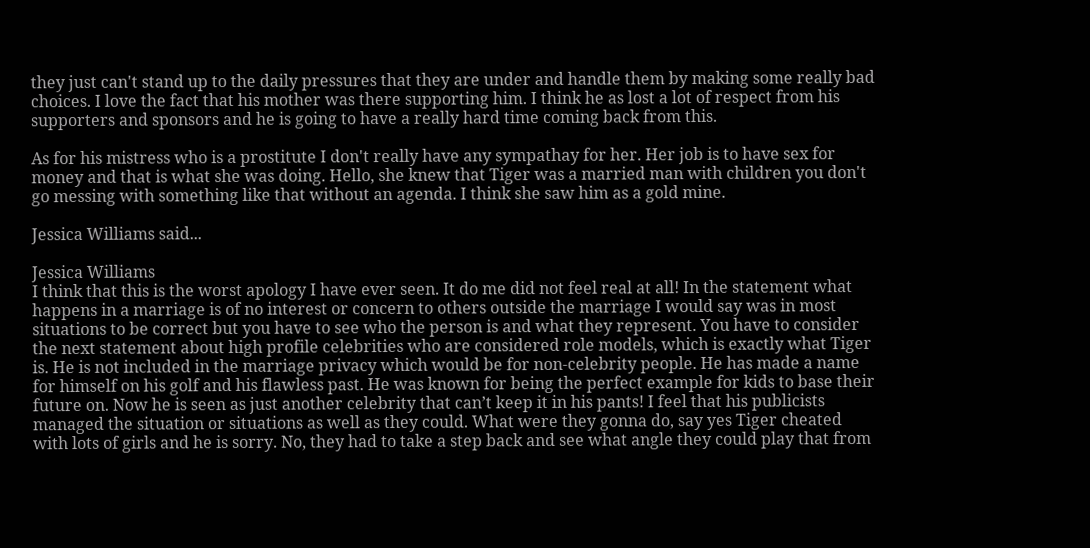they just can't stand up to the daily pressures that they are under and handle them by making some really bad choices. I love the fact that his mother was there supporting him. I think he as lost a lot of respect from his supporters and sponsors and he is going to have a really hard time coming back from this.

As for his mistress who is a prostitute I don't really have any sympathay for her. Her job is to have sex for money and that is what she was doing. Hello, she knew that Tiger was a married man with children you don't go messing with something like that without an agenda. I think she saw him as a gold mine.

Jessica Williams said...

Jessica Williams
I think that this is the worst apology I have ever seen. It do me did not feel real at all! In the statement what happens in a marriage is of no interest or concern to others outside the marriage I would say was in most situations to be correct but you have to see who the person is and what they represent. You have to consider the next statement about high profile celebrities who are considered role models, which is exactly what Tiger is. He is not included in the marriage privacy which would be for non-celebrity people. He has made a name for himself on his golf and his flawless past. He was known for being the perfect example for kids to base their future on. Now he is seen as just another celebrity that can’t keep it in his pants! I feel that his publicists managed the situation or situations as well as they could. What were they gonna do, say yes Tiger cheated with lots of girls and he is sorry. No, they had to take a step back and see what angle they could play that from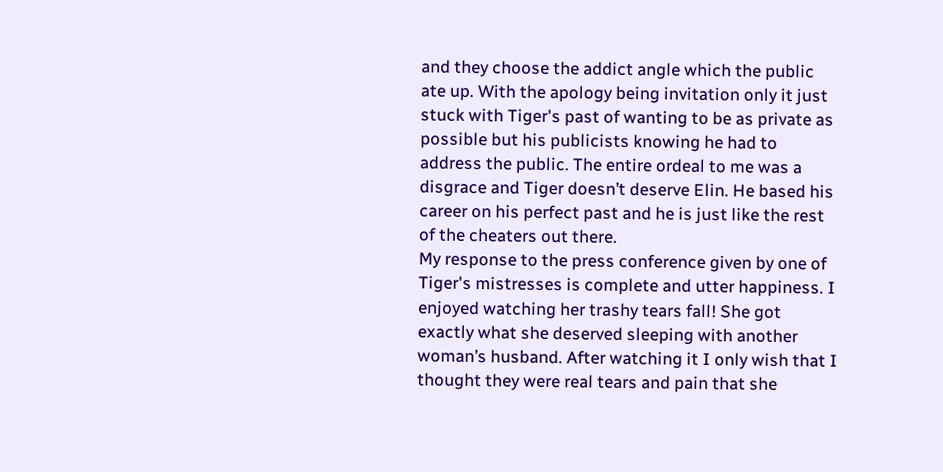and they choose the addict angle which the public ate up. With the apology being invitation only it just stuck with Tiger's past of wanting to be as private as possible but his publicists knowing he had to address the public. The entire ordeal to me was a disgrace and Tiger doesn’t deserve Elin. He based his career on his perfect past and he is just like the rest of the cheaters out there.
My response to the press conference given by one of Tiger's mistresses is complete and utter happiness. I enjoyed watching her trashy tears fall! She got exactly what she deserved sleeping with another woman’s husband. After watching it I only wish that I thought they were real tears and pain that she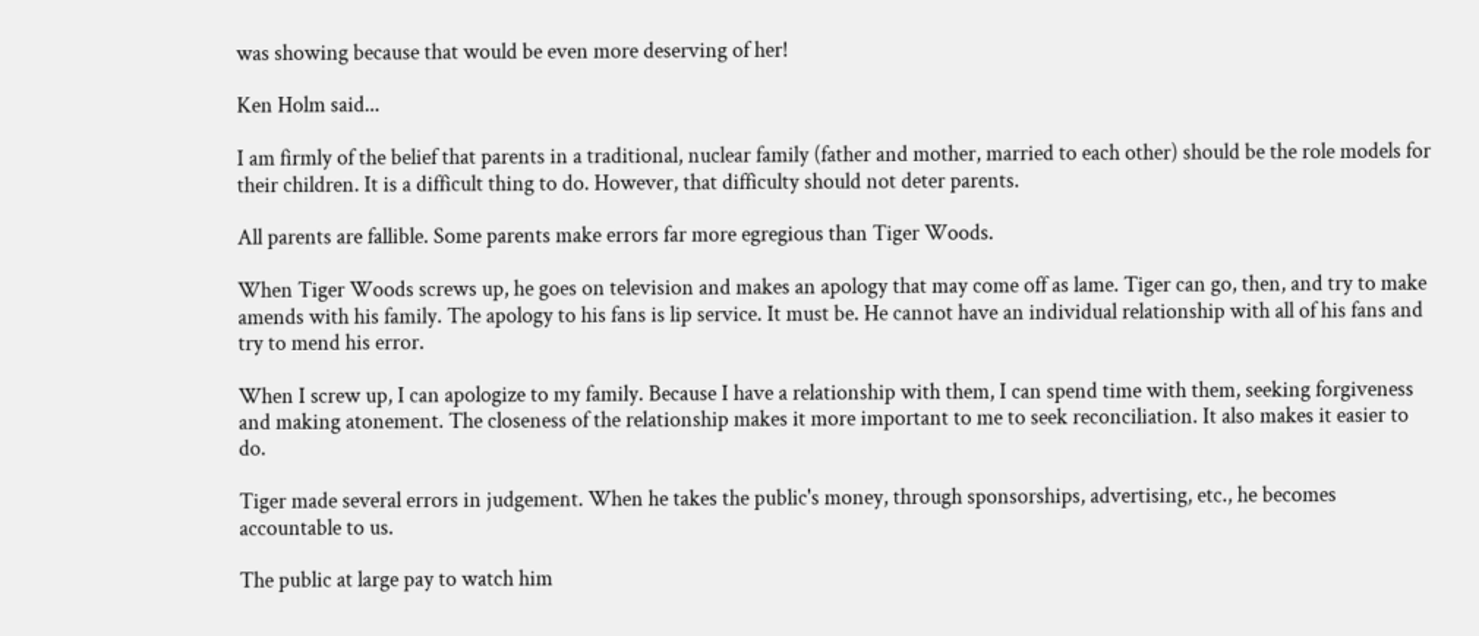was showing because that would be even more deserving of her!

Ken Holm said...

I am firmly of the belief that parents in a traditional, nuclear family (father and mother, married to each other) should be the role models for their children. It is a difficult thing to do. However, that difficulty should not deter parents.

All parents are fallible. Some parents make errors far more egregious than Tiger Woods.

When Tiger Woods screws up, he goes on television and makes an apology that may come off as lame. Tiger can go, then, and try to make amends with his family. The apology to his fans is lip service. It must be. He cannot have an individual relationship with all of his fans and try to mend his error.

When I screw up, I can apologize to my family. Because I have a relationship with them, I can spend time with them, seeking forgiveness and making atonement. The closeness of the relationship makes it more important to me to seek reconciliation. It also makes it easier to do.

Tiger made several errors in judgement. When he takes the public's money, through sponsorships, advertising, etc., he becomes accountable to us.

The public at large pay to watch him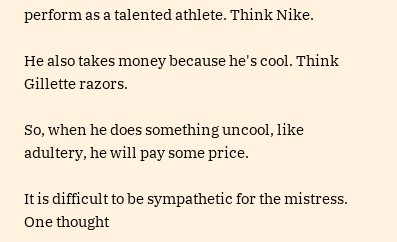perform as a talented athlete. Think Nike.

He also takes money because he's cool. Think Gillette razors.

So, when he does something uncool, like adultery, he will pay some price.

It is difficult to be sympathetic for the mistress. One thought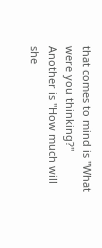that comes to mind is "What were you thinking?" Another is "How much will she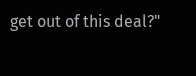get out of this deal?"